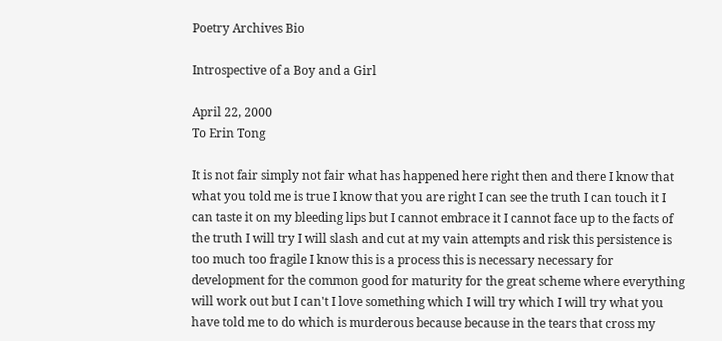Poetry Archives Bio

Introspective of a Boy and a Girl

April 22, 2000
To Erin Tong

It is not fair simply not fair what has happened here right then and there I know that what you told me is true I know that you are right I can see the truth I can touch it I can taste it on my bleeding lips but I cannot embrace it I cannot face up to the facts of the truth I will try I will slash and cut at my vain attempts and risk this persistence is too much too fragile I know this is a process this is necessary necessary for development for the common good for maturity for the great scheme where everything will work out but I can't I love something which I will try which I will try what you have told me to do which is murderous because because in the tears that cross my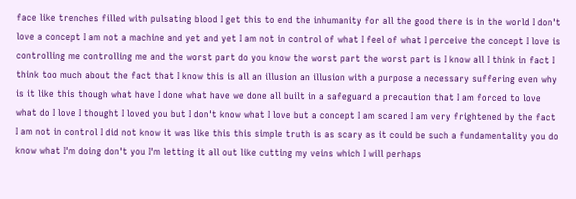face like trenches filled with pulsating blood I get this to end the inhumanity for all the good there is in the world I don't love a concept I am not a machine and yet and yet I am not in control of what I feel of what I perceive the concept I love is controlling me controlling me and the worst part do you know the worst part the worst part is I know all I think in fact I think too much about the fact that I know this is all an illusion an illusion with a purpose a necessary suffering even why is it like this though what have I done what have we done all built in a safeguard a precaution that I am forced to love what do I love I thought I loved you but I don't know what I love but a concept I am scared I am very frightened by the fact I am not in control I did not know it was like this this simple truth is as scary as it could be such a fundamentality you do know what I'm doing don't you I'm letting it all out like cutting my veins which I will perhaps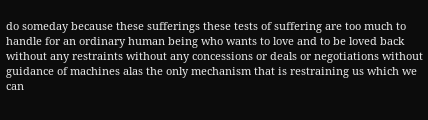do someday because these sufferings these tests of suffering are too much to handle for an ordinary human being who wants to love and to be loved back without any restraints without any concessions or deals or negotiations without guidance of machines alas the only mechanism that is restraining us which we can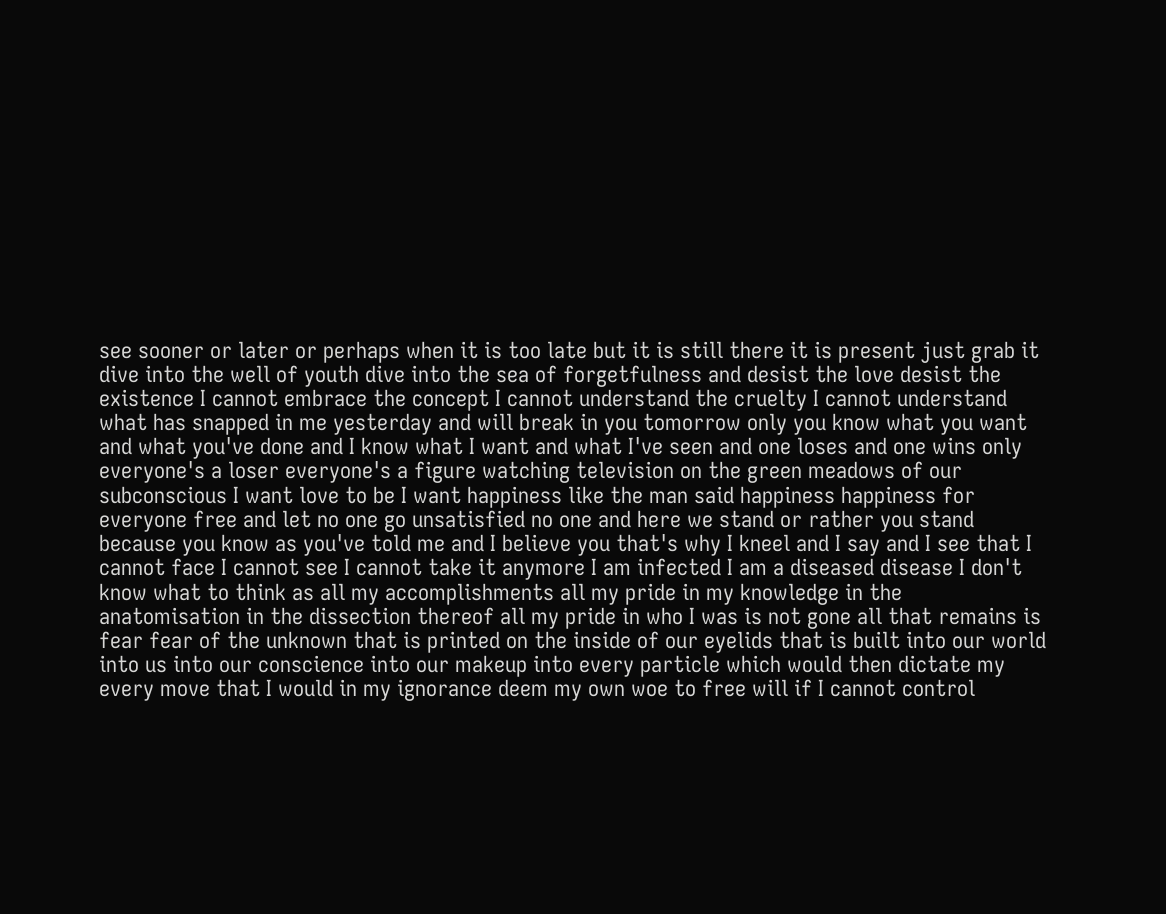see sooner or later or perhaps when it is too late but it is still there it is present just grab it dive into the well of youth dive into the sea of forgetfulness and desist the love desist the existence I cannot embrace the concept I cannot understand the cruelty I cannot understand what has snapped in me yesterday and will break in you tomorrow only you know what you want and what you've done and I know what I want and what I've seen and one loses and one wins only everyone's a loser everyone's a figure watching television on the green meadows of our subconscious I want love to be I want happiness like the man said happiness happiness for everyone free and let no one go unsatisfied no one and here we stand or rather you stand because you know as you've told me and I believe you that's why I kneel and I say and I see that I cannot face I cannot see I cannot take it anymore I am infected I am a diseased disease I don't know what to think as all my accomplishments all my pride in my knowledge in the anatomisation in the dissection thereof all my pride in who I was is not gone all that remains is fear fear of the unknown that is printed on the inside of our eyelids that is built into our world into us into our conscience into our makeup into every particle which would then dictate my every move that I would in my ignorance deem my own woe to free will if I cannot control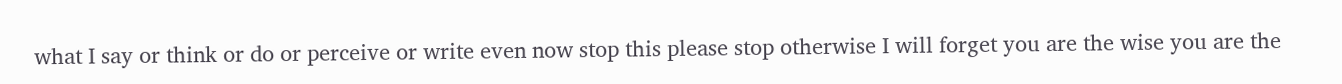what I say or think or do or perceive or write even now stop this please stop otherwise I will forget you are the wise you are the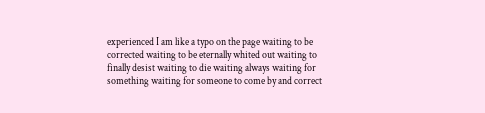experienced I am like a typo on the page waiting to be corrected waiting to be eternally whited out waiting to finally desist waiting to die waiting always waiting for something waiting for someone to come by and correct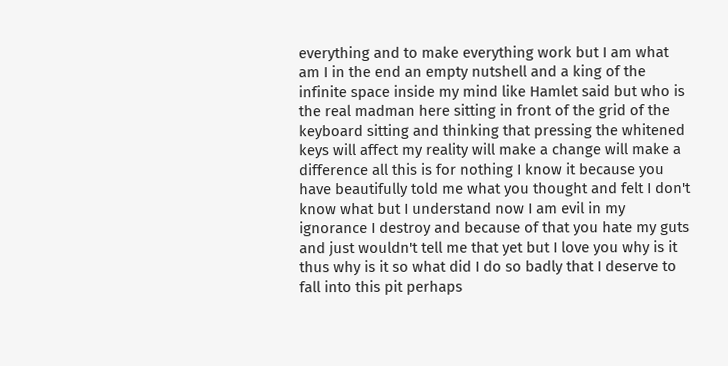everything and to make everything work but I am what am I in the end an empty nutshell and a king of the infinite space inside my mind like Hamlet said but who is the real madman here sitting in front of the grid of the keyboard sitting and thinking that pressing the whitened keys will affect my reality will make a change will make a difference all this is for nothing I know it because you have beautifully told me what you thought and felt I don't know what but I understand now I am evil in my ignorance I destroy and because of that you hate my guts and just wouldn't tell me that yet but I love you why is it thus why is it so what did I do so badly that I deserve to fall into this pit perhaps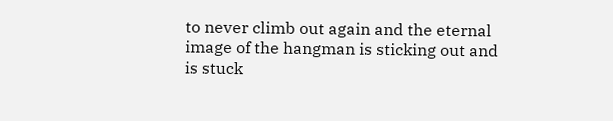to never climb out again and the eternal image of the hangman is sticking out and is stuck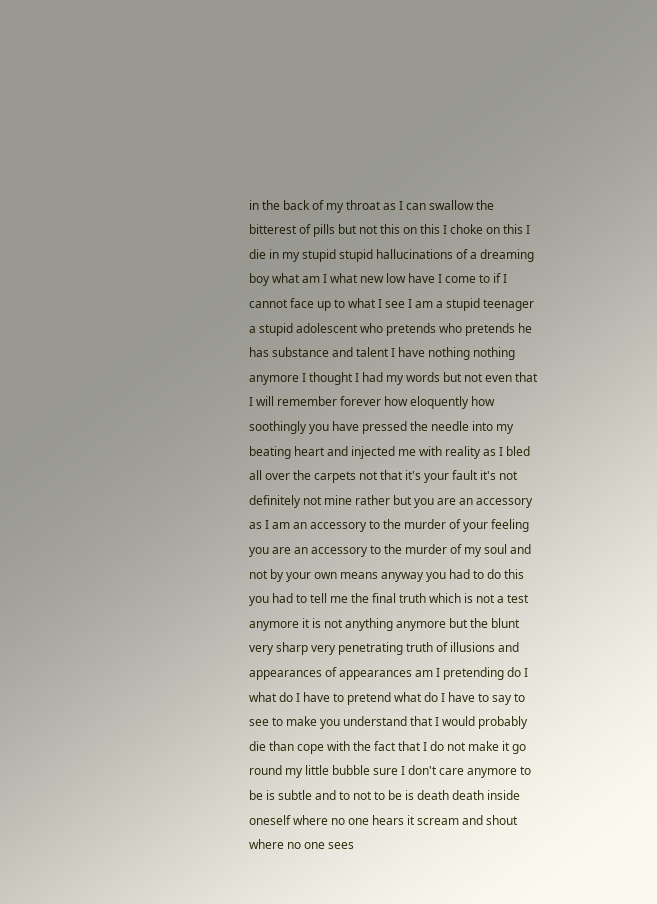in the back of my throat as I can swallow the bitterest of pills but not this on this I choke on this I die in my stupid stupid hallucinations of a dreaming boy what am I what new low have I come to if I cannot face up to what I see I am a stupid teenager a stupid adolescent who pretends who pretends he has substance and talent I have nothing nothing anymore I thought I had my words but not even that I will remember forever how eloquently how soothingly you have pressed the needle into my beating heart and injected me with reality as I bled all over the carpets not that it's your fault it's not definitely not mine rather but you are an accessory as I am an accessory to the murder of your feeling you are an accessory to the murder of my soul and not by your own means anyway you had to do this you had to tell me the final truth which is not a test anymore it is not anything anymore but the blunt very sharp very penetrating truth of illusions and appearances of appearances am I pretending do I what do I have to pretend what do I have to say to see to make you understand that I would probably die than cope with the fact that I do not make it go round my little bubble sure I don't care anymore to be is subtle and to not to be is death death inside oneself where no one hears it scream and shout where no one sees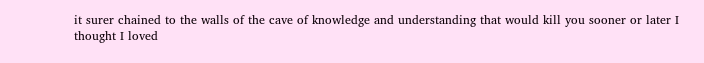it surer chained to the walls of the cave of knowledge and understanding that would kill you sooner or later I thought I loved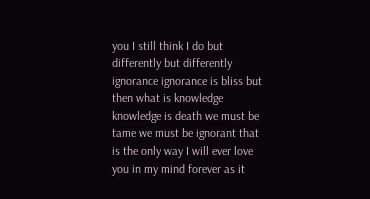you I still think I do but differently but differently ignorance ignorance is bliss but then what is knowledge knowledge is death we must be tame we must be ignorant that is the only way I will ever love you in my mind forever as it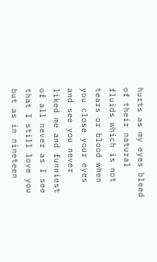hurts as my eyes bleed of their natural fluids which is not tears or blood when you close your eyes and see you never liked me and funniest of all never as I see that I still love you but as in nineteen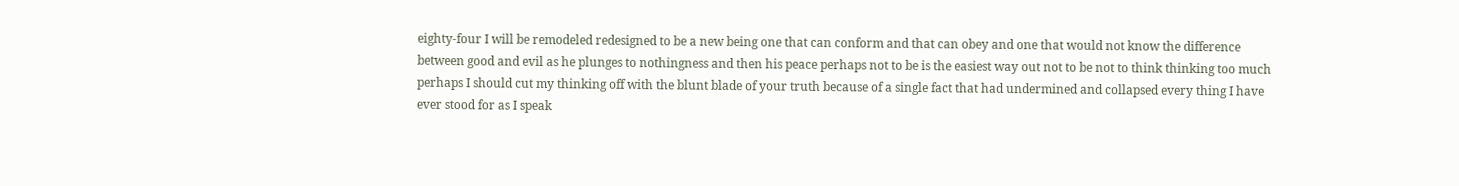eighty-four I will be remodeled redesigned to be a new being one that can conform and that can obey and one that would not know the difference between good and evil as he plunges to nothingness and then his peace perhaps not to be is the easiest way out not to be not to think thinking too much perhaps I should cut my thinking off with the blunt blade of your truth because of a single fact that had undermined and collapsed every thing I have ever stood for as I speak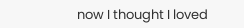now I thought I loved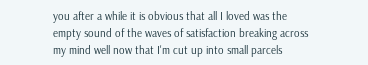you after a while it is obvious that all I loved was the empty sound of the waves of satisfaction breaking across my mind well now that I'm cut up into small parcels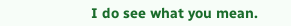I do see what you mean.